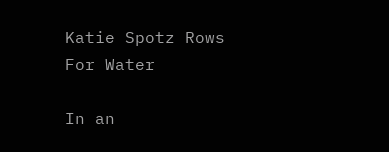Katie Spotz Rows For Water

In an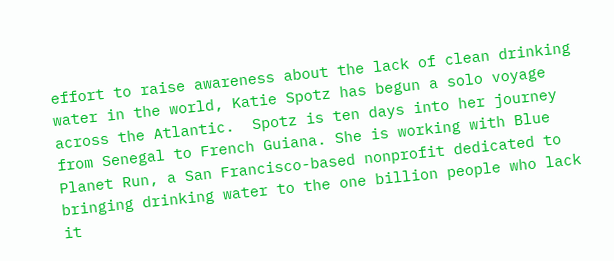effort to raise awareness about the lack of clean drinking water in the world, Katie Spotz has begun a solo voyage across the Atlantic.  Spotz is ten days into her journey from Senegal to French Guiana. She is working with Blue Planet Run, a San Francisco-based nonprofit dedicated to bringing drinking water to the one billion people who lack it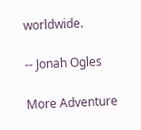worldwide.

-- Jonah Ogles

More Adventure